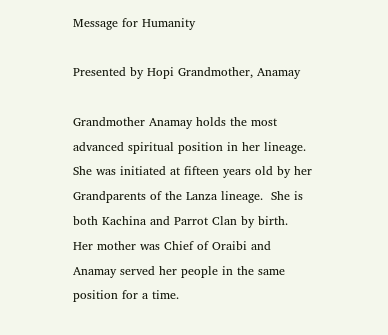Message for Humanity

Presented by Hopi Grandmother, Anamay

Grandmother Anamay holds the most advanced spiritual position in her lineage.  She was initiated at fifteen years old by her Grandparents of the Lanza lineage.  She is both Kachina and Parrot Clan by birth.  Her mother was Chief of Oraibi and Anamay served her people in the same position for a time.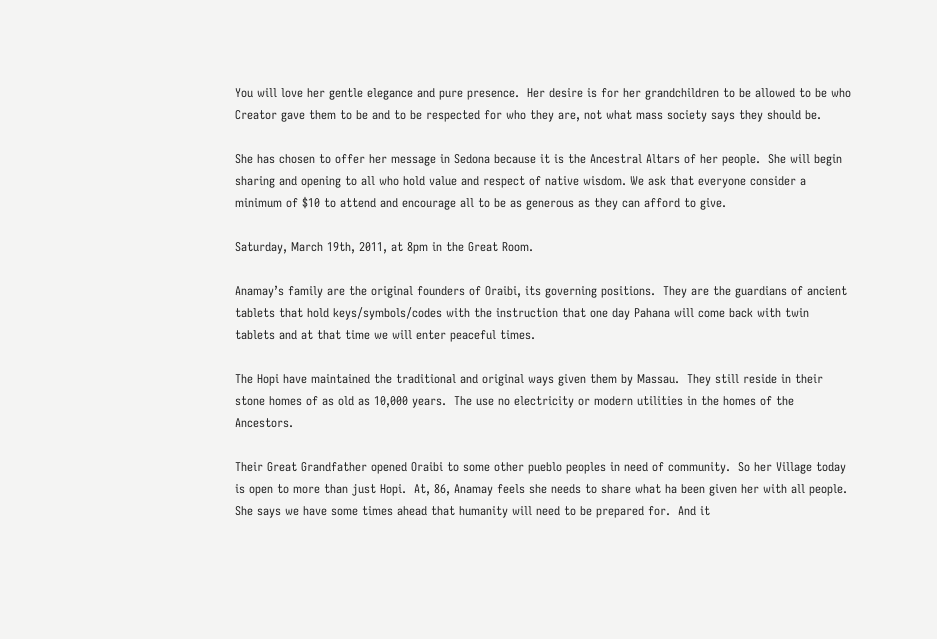You will love her gentle elegance and pure presence.  Her desire is for her grandchildren to be allowed to be who Creator gave them to be and to be respected for who they are, not what mass society says they should be.

She has chosen to offer her message in Sedona because it is the Ancestral Altars of her people.  She will begin sharing and opening to all who hold value and respect of native wisdom. We ask that everyone consider a minimum of $10 to attend and encourage all to be as generous as they can afford to give.

Saturday, March 19th, 2011, at 8pm in the Great Room.

Anamay’s family are the original founders of Oraibi, its governing positions.  They are the guardians of ancient tablets that hold keys/symbols/codes with the instruction that one day Pahana will come back with twin tablets and at that time we will enter peaceful times.

The Hopi have maintained the traditional and original ways given them by Massau.  They still reside in their stone homes of as old as 10,000 years.  The use no electricity or modern utilities in the homes of the Ancestors.

Their Great Grandfather opened Oraibi to some other pueblo peoples in need of community.  So her Village today is open to more than just Hopi.  At, 86, Anamay feels she needs to share what ha been given her with all people.  She says we have some times ahead that humanity will need to be prepared for.  And it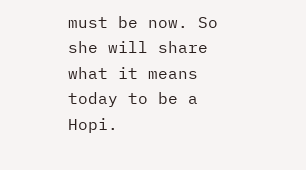must be now. So she will share what it means today to be a Hopi.